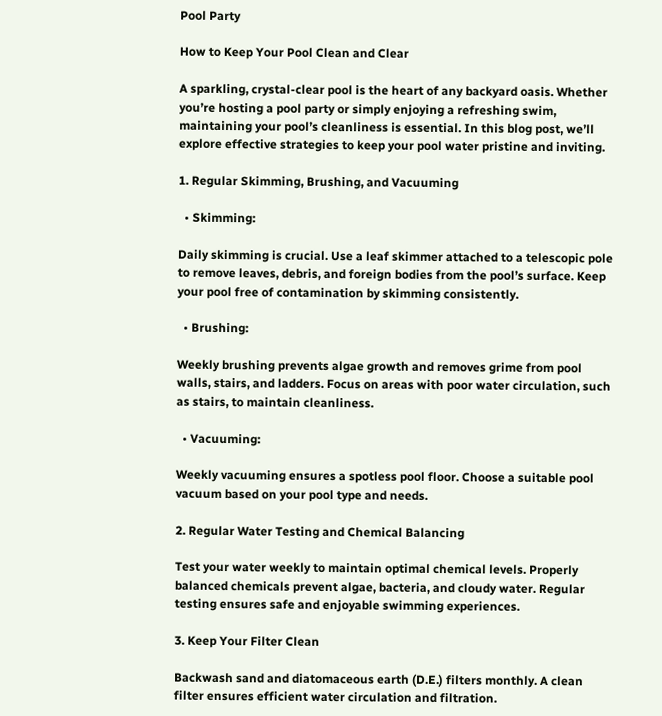Pool Party

How to Keep Your Pool Clean and Clear

A sparkling, crystal-clear pool is the heart of any backyard oasis. Whether you’re hosting a pool party or simply enjoying a refreshing swim, maintaining your pool’s cleanliness is essential. In this blog post, we’ll explore effective strategies to keep your pool water pristine and inviting.

1. Regular Skimming, Brushing, and Vacuuming

  • Skimming:

Daily skimming is crucial. Use a leaf skimmer attached to a telescopic pole to remove leaves, debris, and foreign bodies from the pool’s surface. Keep your pool free of contamination by skimming consistently.

  • Brushing:

Weekly brushing prevents algae growth and removes grime from pool walls, stairs, and ladders. Focus on areas with poor water circulation, such as stairs, to maintain cleanliness.

  • Vacuuming:

Weekly vacuuming ensures a spotless pool floor. Choose a suitable pool vacuum based on your pool type and needs.

2. Regular Water Testing and Chemical Balancing

Test your water weekly to maintain optimal chemical levels. Properly balanced chemicals prevent algae, bacteria, and cloudy water. Regular testing ensures safe and enjoyable swimming experiences.

3. Keep Your Filter Clean

Backwash sand and diatomaceous earth (D.E.) filters monthly. A clean filter ensures efficient water circulation and filtration.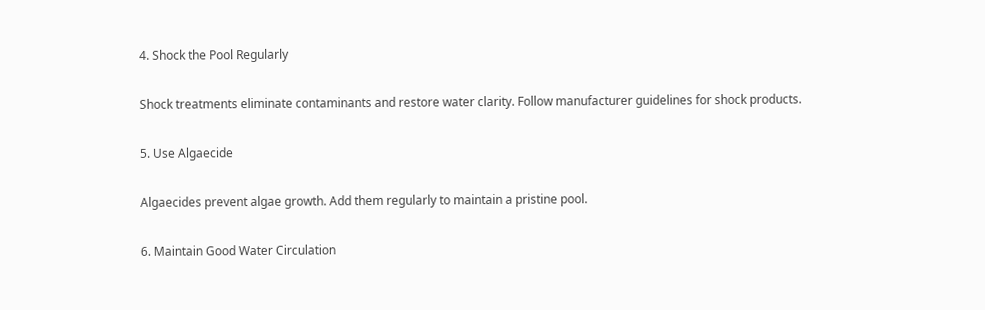4. Shock the Pool Regularly

Shock treatments eliminate contaminants and restore water clarity. Follow manufacturer guidelines for shock products.

5. Use Algaecide

Algaecides prevent algae growth. Add them regularly to maintain a pristine pool.

6. Maintain Good Water Circulation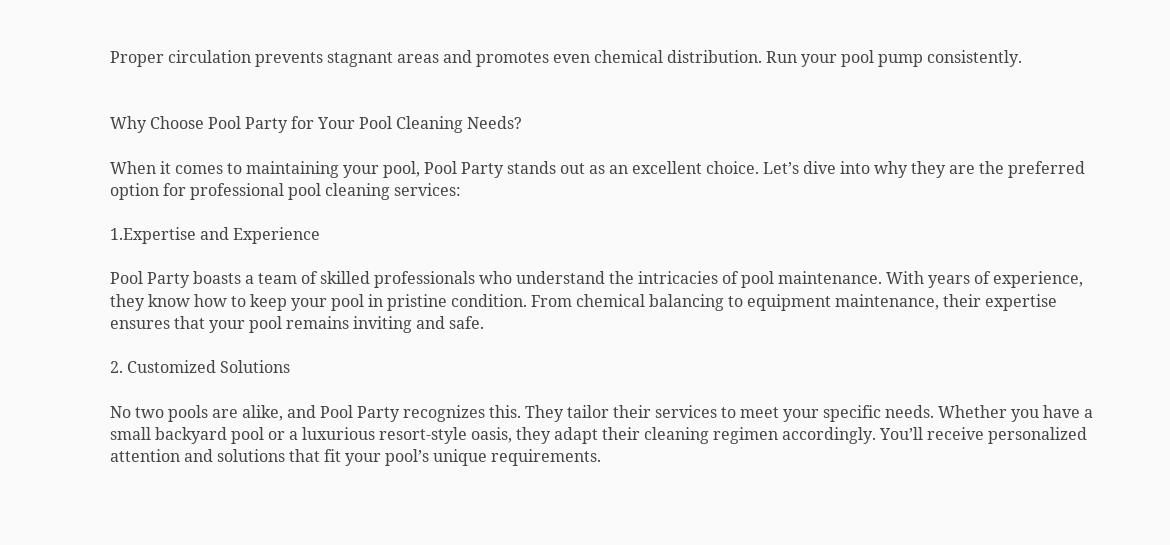Proper circulation prevents stagnant areas and promotes even chemical distribution. Run your pool pump consistently.


Why Choose Pool Party for Your Pool Cleaning Needs?

When it comes to maintaining your pool, Pool Party stands out as an excellent choice. Let’s dive into why they are the preferred option for professional pool cleaning services:

1.Expertise and Experience

Pool Party boasts a team of skilled professionals who understand the intricacies of pool maintenance. With years of experience, they know how to keep your pool in pristine condition. From chemical balancing to equipment maintenance, their expertise ensures that your pool remains inviting and safe.

2. Customized Solutions

No two pools are alike, and Pool Party recognizes this. They tailor their services to meet your specific needs. Whether you have a small backyard pool or a luxurious resort-style oasis, they adapt their cleaning regimen accordingly. You’ll receive personalized attention and solutions that fit your pool’s unique requirements.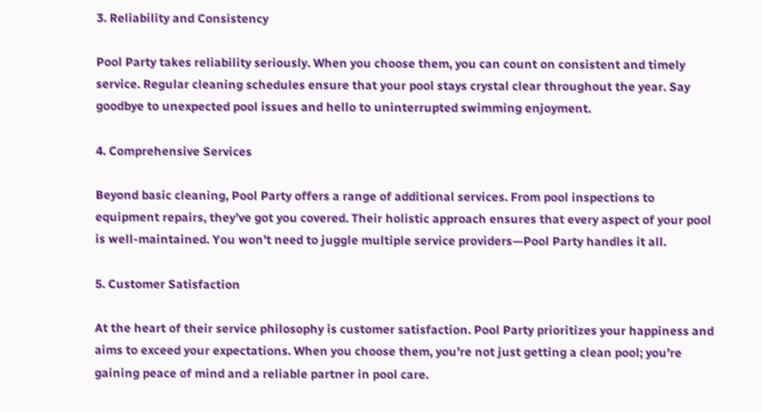3. Reliability and Consistency

Pool Party takes reliability seriously. When you choose them, you can count on consistent and timely service. Regular cleaning schedules ensure that your pool stays crystal clear throughout the year. Say goodbye to unexpected pool issues and hello to uninterrupted swimming enjoyment.

4. Comprehensive Services

Beyond basic cleaning, Pool Party offers a range of additional services. From pool inspections to equipment repairs, they’ve got you covered. Their holistic approach ensures that every aspect of your pool is well-maintained. You won’t need to juggle multiple service providers—Pool Party handles it all.

5. Customer Satisfaction

At the heart of their service philosophy is customer satisfaction. Pool Party prioritizes your happiness and aims to exceed your expectations. When you choose them, you’re not just getting a clean pool; you’re gaining peace of mind and a reliable partner in pool care.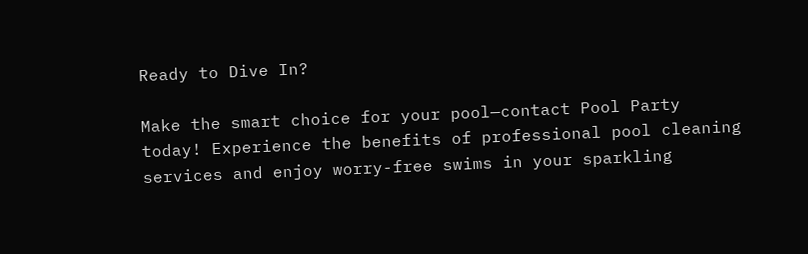Ready to Dive In?

Make the smart choice for your pool—contact Pool Party today! Experience the benefits of professional pool cleaning services and enjoy worry-free swims in your sparkling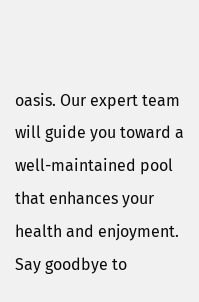oasis. Our expert team will guide you toward a well-maintained pool that enhances your health and enjoyment. Say goodbye to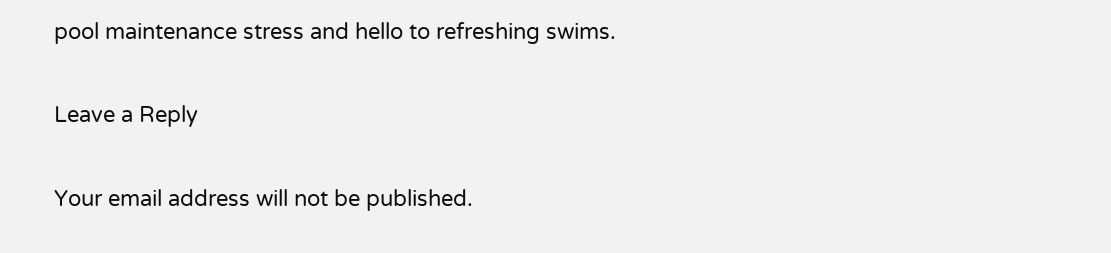pool maintenance stress and hello to refreshing swims.

Leave a Reply

Your email address will not be published.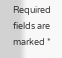Required fields are marked *